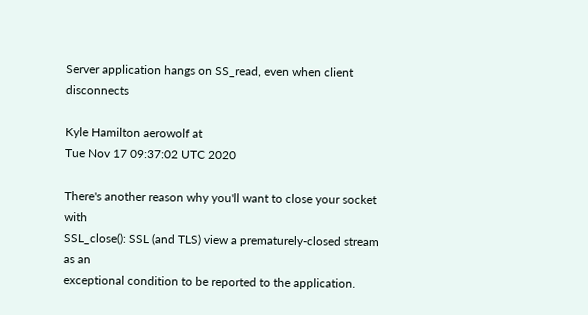Server application hangs on SS_read, even when client disconnects

Kyle Hamilton aerowolf at
Tue Nov 17 09:37:02 UTC 2020

There's another reason why you'll want to close your socket with
SSL_close(): SSL (and TLS) view a prematurely-closed stream as an
exceptional condition to be reported to the application.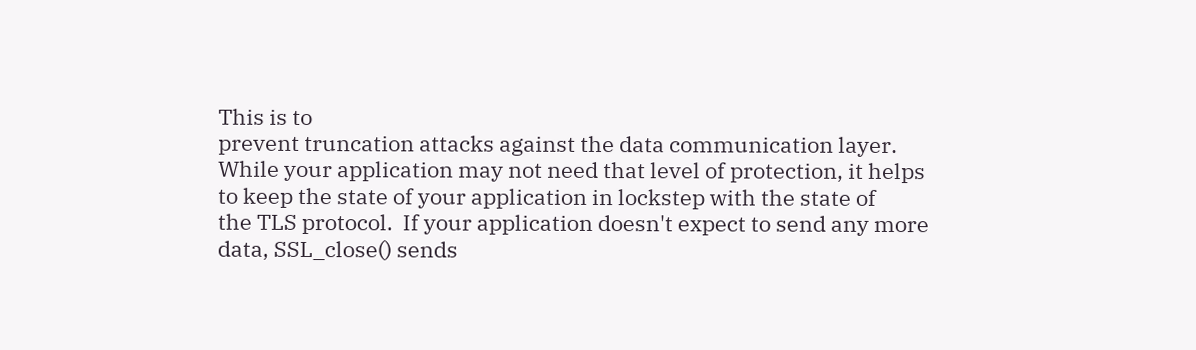This is to
prevent truncation attacks against the data communication layer.
While your application may not need that level of protection, it helps
to keep the state of your application in lockstep with the state of
the TLS protocol.  If your application doesn't expect to send any more
data, SSL_close() sends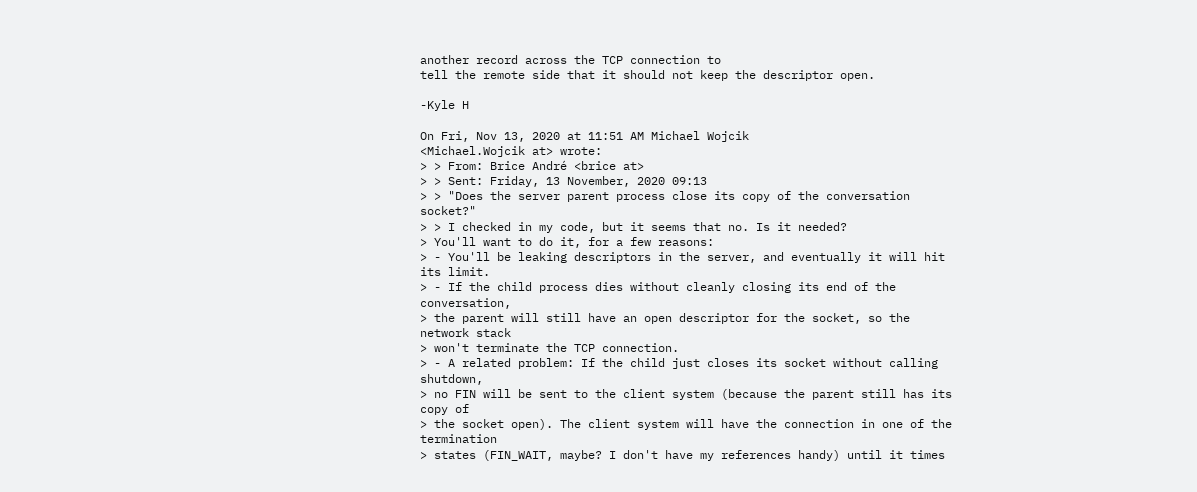another record across the TCP connection to
tell the remote side that it should not keep the descriptor open.

-Kyle H

On Fri, Nov 13, 2020 at 11:51 AM Michael Wojcik
<Michael.Wojcik at> wrote:
> > From: Brice André <brice at>
> > Sent: Friday, 13 November, 2020 09:13
> > "Does the server parent process close its copy of the conversation socket?"
> > I checked in my code, but it seems that no. Is it needed?
> You'll want to do it, for a few reasons:
> - You'll be leaking descriptors in the server, and eventually it will hit its limit.
> - If the child process dies without cleanly closing its end of the conversation,
> the parent will still have an open descriptor for the socket, so the network stack
> won't terminate the TCP connection.
> - A related problem: If the child just closes its socket without calling shutdown,
> no FIN will be sent to the client system (because the parent still has its copy of
> the socket open). The client system will have the connection in one of the termination
> states (FIN_WAIT, maybe? I don't have my references handy) until it times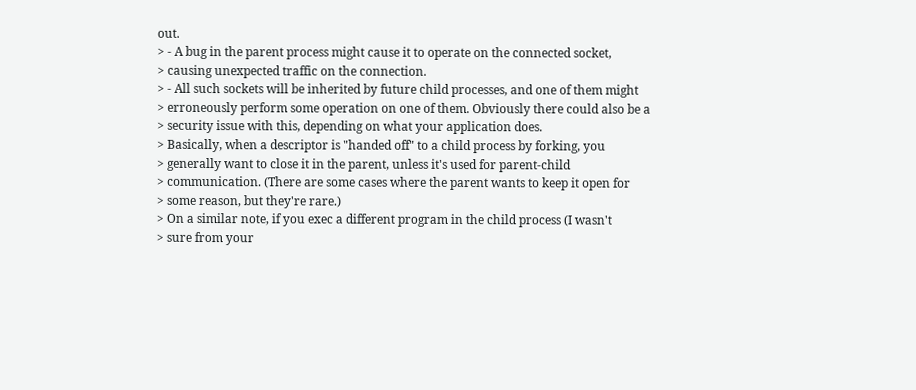out.
> - A bug in the parent process might cause it to operate on the connected socket,
> causing unexpected traffic on the connection.
> - All such sockets will be inherited by future child processes, and one of them might
> erroneously perform some operation on one of them. Obviously there could also be a
> security issue with this, depending on what your application does.
> Basically, when a descriptor is "handed off" to a child process by forking, you
> generally want to close it in the parent, unless it's used for parent-child
> communication. (There are some cases where the parent wants to keep it open for
> some reason, but they're rare.)
> On a similar note, if you exec a different program in the child process (I wasn't
> sure from your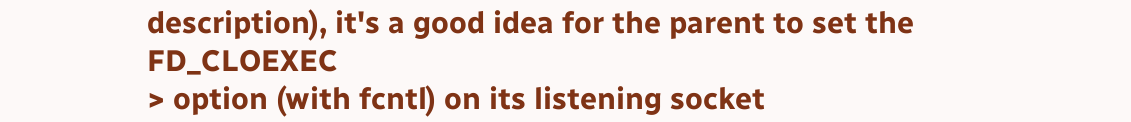description), it's a good idea for the parent to set the FD_CLOEXEC
> option (with fcntl) on its listening socket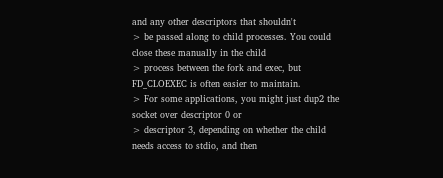and any other descriptors that shouldn't
> be passed along to child processes. You could close these manually in the child
> process between the fork and exec, but FD_CLOEXEC is often easier to maintain.
> For some applications, you might just dup2 the socket over descriptor 0 or
> descriptor 3, depending on whether the child needs access to stdio, and then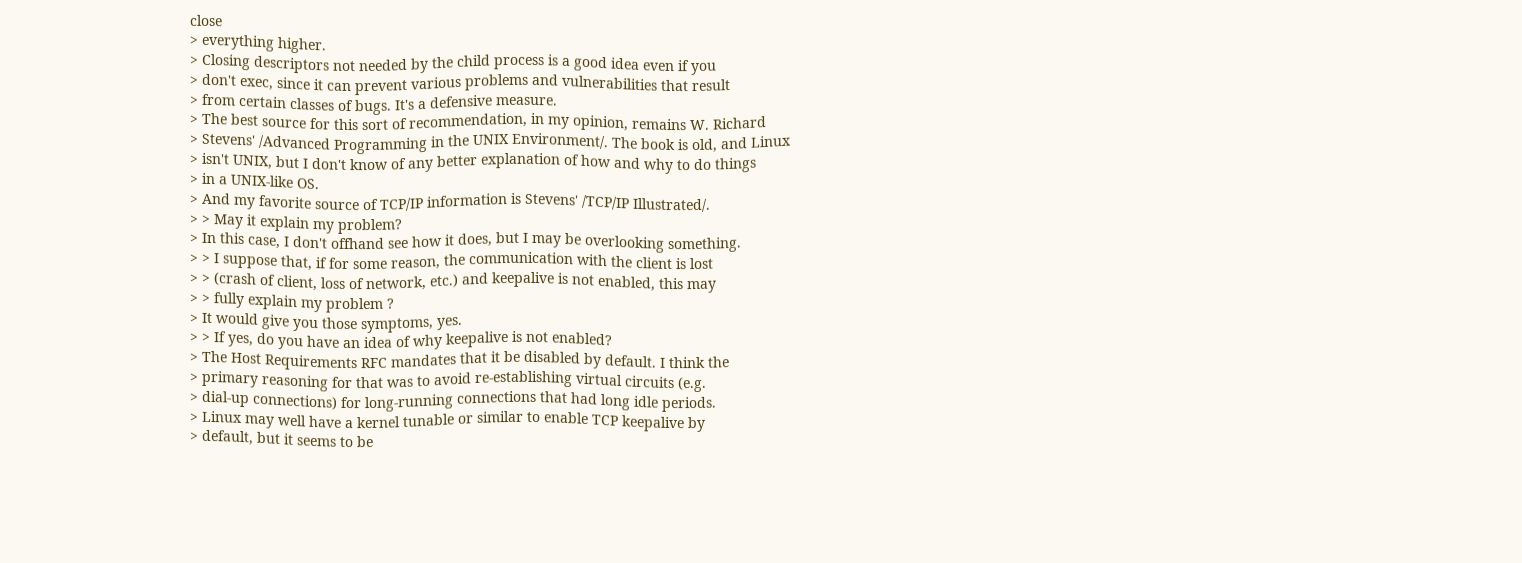close
> everything higher.
> Closing descriptors not needed by the child process is a good idea even if you
> don't exec, since it can prevent various problems and vulnerabilities that result
> from certain classes of bugs. It's a defensive measure.
> The best source for this sort of recommendation, in my opinion, remains W. Richard
> Stevens' /Advanced Programming in the UNIX Environment/. The book is old, and Linux
> isn't UNIX, but I don't know of any better explanation of how and why to do things
> in a UNIX-like OS.
> And my favorite source of TCP/IP information is Stevens' /TCP/IP Illustrated/.
> > May it explain my problem?
> In this case, I don't offhand see how it does, but I may be overlooking something.
> > I suppose that, if for some reason, the communication with the client is lost
> > (crash of client, loss of network, etc.) and keepalive is not enabled, this may
> > fully explain my problem ?
> It would give you those symptoms, yes.
> > If yes, do you have an idea of why keepalive is not enabled?
> The Host Requirements RFC mandates that it be disabled by default. I think the
> primary reasoning for that was to avoid re-establishing virtual circuits (e.g.
> dial-up connections) for long-running connections that had long idle periods.
> Linux may well have a kernel tunable or similar to enable TCP keepalive by
> default, but it seems to be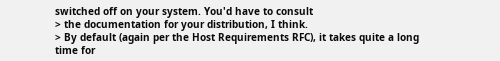switched off on your system. You'd have to consult
> the documentation for your distribution, I think.
> By default (again per the Host Requirements RFC), it takes quite a long time for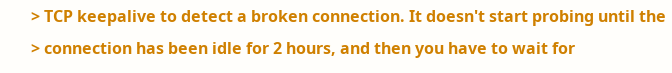> TCP keepalive to detect a broken connection. It doesn't start probing until the
> connection has been idle for 2 hours, and then you have to wait for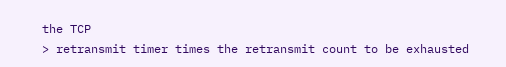the TCP
> retransmit timer times the retransmit count to be exhausted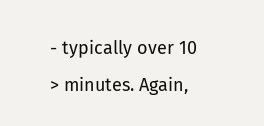- typically over 10
> minutes. Again,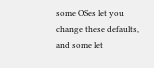some OSes let you change these defaults, and some let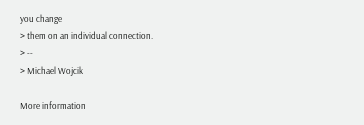you change
> them on an individual connection.
> --
> Michael Wojcik

More information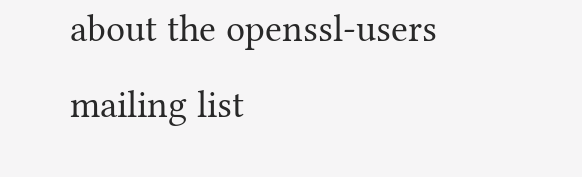about the openssl-users mailing list